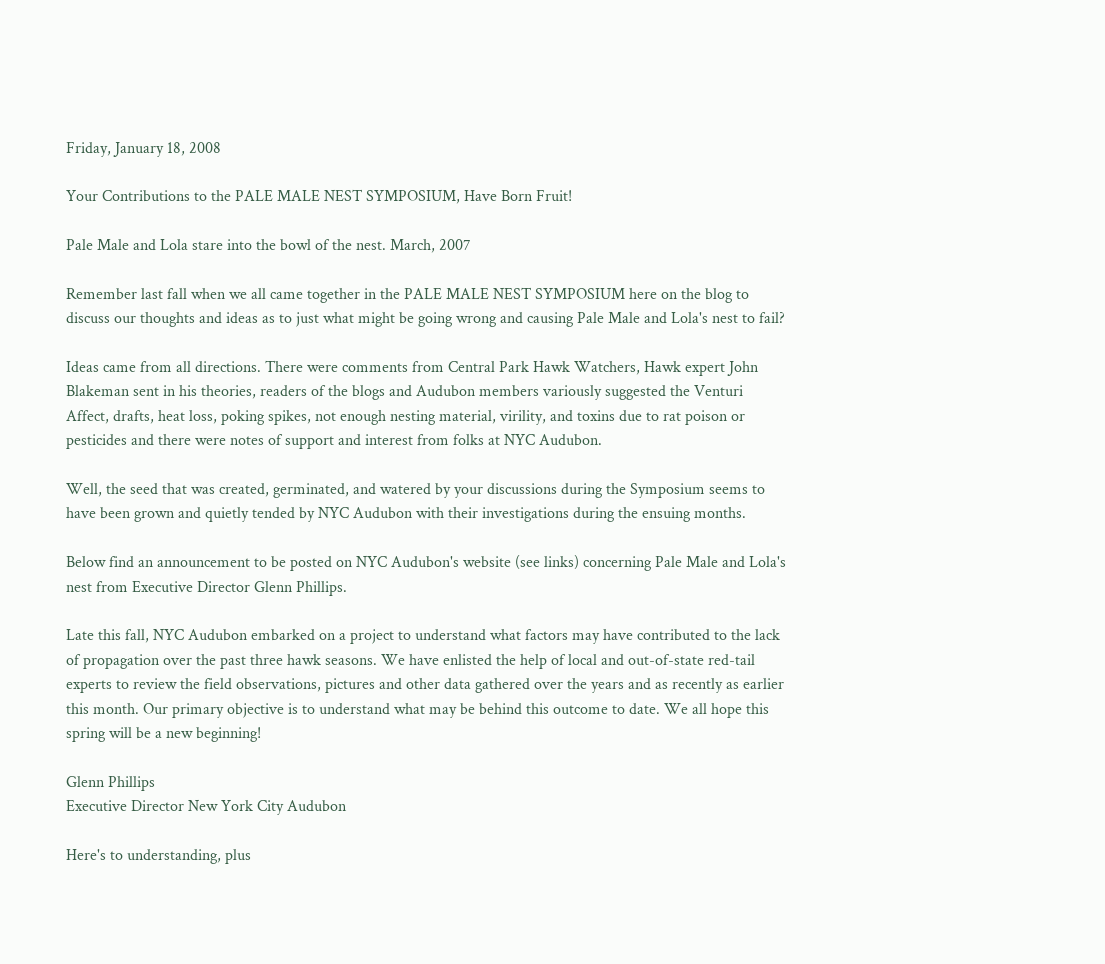Friday, January 18, 2008

Your Contributions to the PALE MALE NEST SYMPOSIUM, Have Born Fruit!

Pale Male and Lola stare into the bowl of the nest. March, 2007

Remember last fall when we all came together in the PALE MALE NEST SYMPOSIUM here on the blog to discuss our thoughts and ideas as to just what might be going wrong and causing Pale Male and Lola's nest to fail?

Ideas came from all directions. There were comments from Central Park Hawk Watchers, Hawk expert John Blakeman sent in his theories, readers of the blogs and Audubon members variously suggested the Venturi Affect, drafts, heat loss, poking spikes, not enough nesting material, virility, and toxins due to rat poison or pesticides and there were notes of support and interest from folks at NYC Audubon.

Well, the seed that was created, germinated, and watered by your discussions during the Symposium seems to have been grown and quietly tended by NYC Audubon with their investigations during the ensuing months.

Below find an announcement to be posted on NYC Audubon's website (see links) concerning Pale Male and Lola's nest from Executive Director Glenn Phillips.

Late this fall, NYC Audubon embarked on a project to understand what factors may have contributed to the lack of propagation over the past three hawk seasons. We have enlisted the help of local and out-of-state red-tail experts to review the field observations, pictures and other data gathered over the years and as recently as earlier this month. Our primary objective is to understand what may be behind this outcome to date. We all hope this spring will be a new beginning!

Glenn Phillips
Executive Director New York City Audubon

Here's to understanding, plus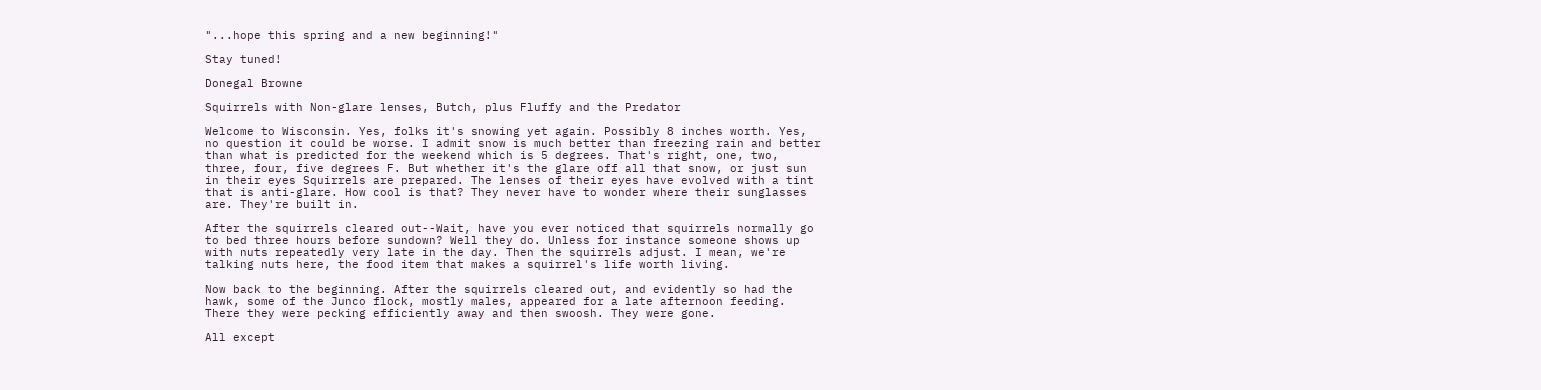"...hope this spring and a new beginning!"

Stay tuned!

Donegal Browne

Squirrels with Non-glare lenses, Butch, plus Fluffy and the Predator

Welcome to Wisconsin. Yes, folks it's snowing yet again. Possibly 8 inches worth. Yes, no question it could be worse. I admit snow is much better than freezing rain and better than what is predicted for the weekend which is 5 degrees. That's right, one, two, three, four, five degrees F. But whether it's the glare off all that snow, or just sun in their eyes Squirrels are prepared. The lenses of their eyes have evolved with a tint that is anti-glare. How cool is that? They never have to wonder where their sunglasses are. They're built in.

After the squirrels cleared out--Wait, have you ever noticed that squirrels normally go to bed three hours before sundown? Well they do. Unless for instance someone shows up with nuts repeatedly very late in the day. Then the squirrels adjust. I mean, we're talking nuts here, the food item that makes a squirrel's life worth living.

Now back to the beginning. After the squirrels cleared out, and evidently so had the hawk, some of the Junco flock, mostly males, appeared for a late afternoon feeding. There they were pecking efficiently away and then swoosh. They were gone.

All except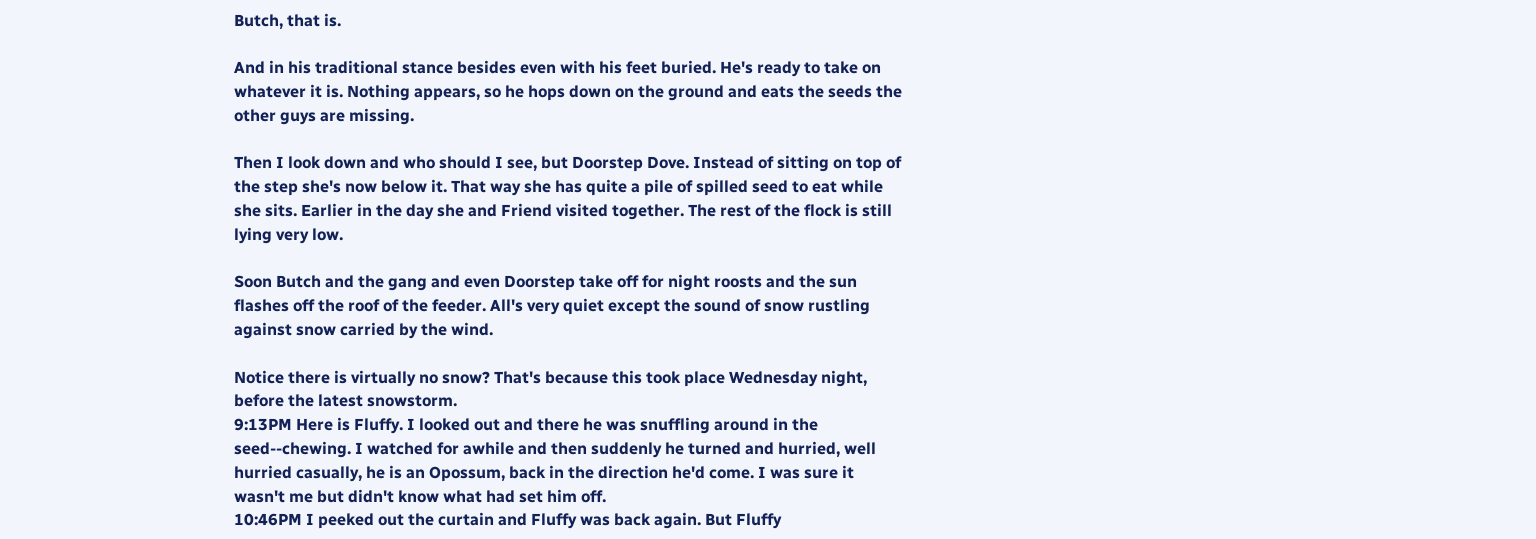Butch, that is.

And in his traditional stance besides even with his feet buried. He's ready to take on whatever it is. Nothing appears, so he hops down on the ground and eats the seeds the other guys are missing.

Then I look down and who should I see, but Doorstep Dove. Instead of sitting on top of the step she's now below it. That way she has quite a pile of spilled seed to eat while she sits. Earlier in the day she and Friend visited together. The rest of the flock is still lying very low.

Soon Butch and the gang and even Doorstep take off for night roosts and the sun flashes off the roof of the feeder. All's very quiet except the sound of snow rustling against snow carried by the wind.

Notice there is virtually no snow? That's because this took place Wednesday night, before the latest snowstorm.
9:13PM Here is Fluffy. I looked out and there he was snuffling around in the seed--chewing. I watched for awhile and then suddenly he turned and hurried, well hurried casually, he is an Opossum, back in the direction he'd come. I was sure it wasn't me but didn't know what had set him off.
10:46PM I peeked out the curtain and Fluffy was back again. But Fluffy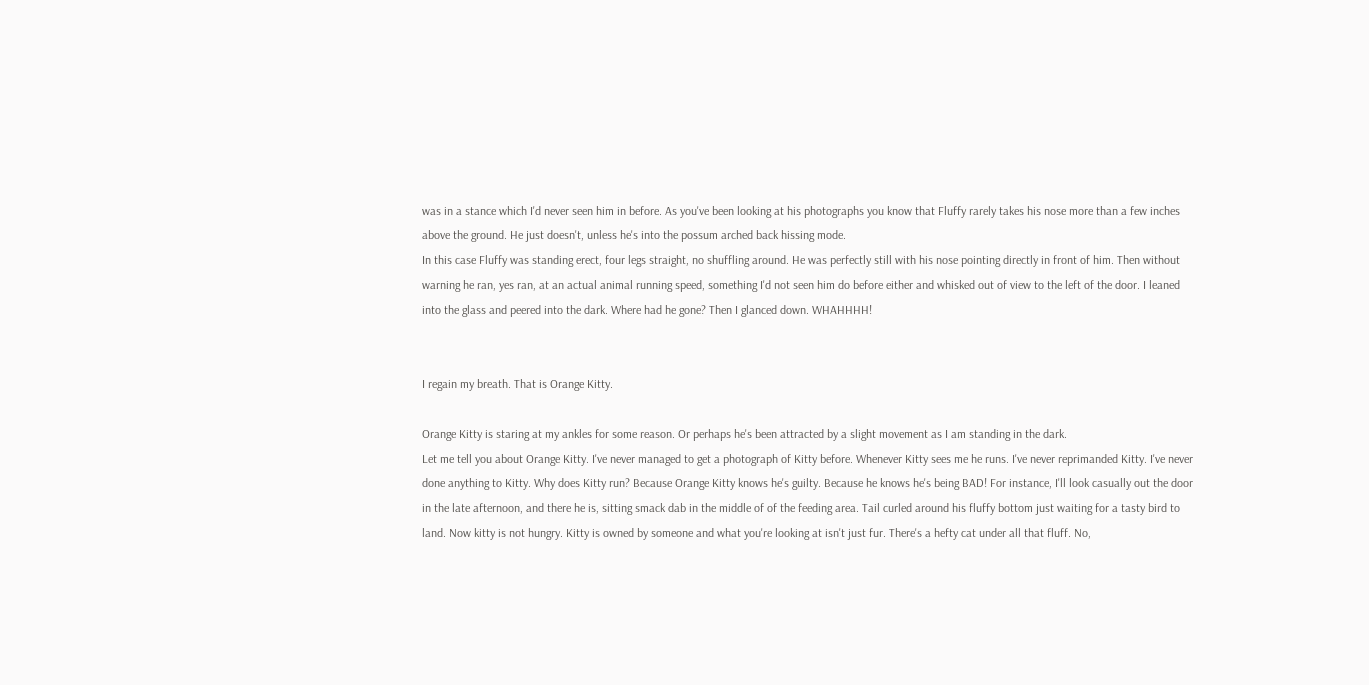was in a stance which I'd never seen him in before. As you've been looking at his photographs you know that Fluffy rarely takes his nose more than a few inches above the ground. He just doesn't, unless he's into the possum arched back hissing mode.
In this case Fluffy was standing erect, four legs straight, no shuffling around. He was perfectly still with his nose pointing directly in front of him. Then without warning he ran, yes ran, at an actual animal running speed, something I'd not seen him do before either and whisked out of view to the left of the door. I leaned into the glass and peered into the dark. Where had he gone? Then I glanced down. WHAHHHH!


I regain my breath. That is Orange Kitty.

Orange Kitty is staring at my ankles for some reason. Or perhaps he's been attracted by a slight movement as I am standing in the dark.
Let me tell you about Orange Kitty. I've never managed to get a photograph of Kitty before. Whenever Kitty sees me he runs. I've never reprimanded Kitty. I've never done anything to Kitty. Why does Kitty run? Because Orange Kitty knows he's guilty. Because he knows he's being BAD! For instance, I'll look casually out the door in the late afternoon, and there he is, sitting smack dab in the middle of of the feeding area. Tail curled around his fluffy bottom just waiting for a tasty bird to land. Now kitty is not hungry. Kitty is owned by someone and what you're looking at isn't just fur. There's a hefty cat under all that fluff. No,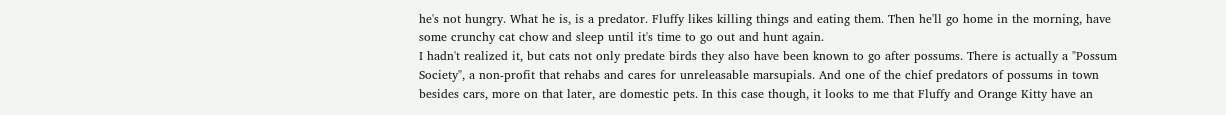he's not hungry. What he is, is a predator. Fluffy likes killing things and eating them. Then he'll go home in the morning, have some crunchy cat chow and sleep until it's time to go out and hunt again.
I hadn't realized it, but cats not only predate birds they also have been known to go after possums. There is actually a "Possum Society", a non-profit that rehabs and cares for unreleasable marsupials. And one of the chief predators of possums in town besides cars, more on that later, are domestic pets. In this case though, it looks to me that Fluffy and Orange Kitty have an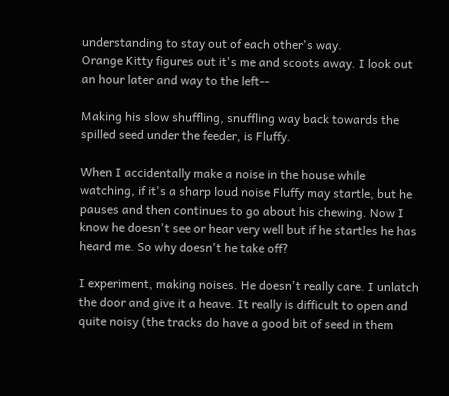understanding to stay out of each other's way.
Orange Kitty figures out it's me and scoots away. I look out an hour later and way to the left--

Making his slow shuffling, snuffling way back towards the spilled seed under the feeder, is Fluffy.

When I accidentally make a noise in the house while watching, if it's a sharp loud noise Fluffy may startle, but he pauses and then continues to go about his chewing. Now I know he doesn't see or hear very well but if he startles he has heard me. So why doesn't he take off?

I experiment, making noises. He doesn't really care. I unlatch the door and give it a heave. It really is difficult to open and quite noisy (the tracks do have a good bit of seed in them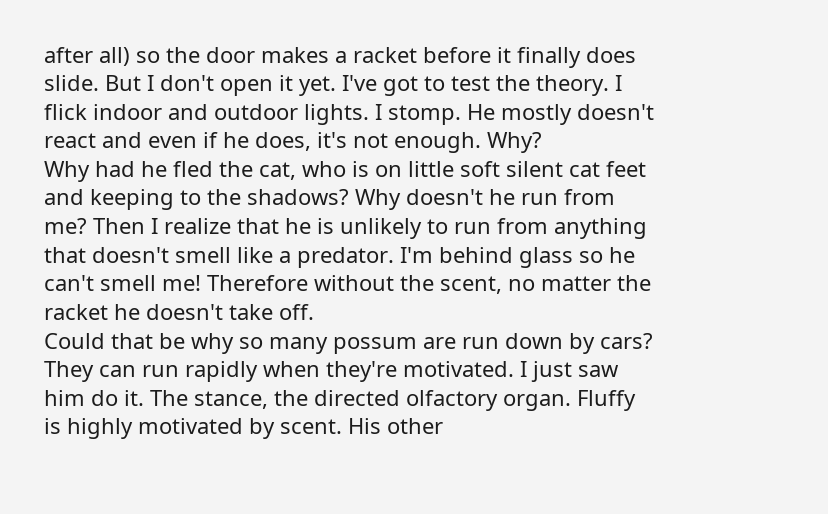after all) so the door makes a racket before it finally does slide. But I don't open it yet. I've got to test the theory. I flick indoor and outdoor lights. I stomp. He mostly doesn't react and even if he does, it's not enough. Why?
Why had he fled the cat, who is on little soft silent cat feet and keeping to the shadows? Why doesn't he run from me? Then I realize that he is unlikely to run from anything that doesn't smell like a predator. I'm behind glass so he can't smell me! Therefore without the scent, no matter the racket he doesn't take off.
Could that be why so many possum are run down by cars? They can run rapidly when they're motivated. I just saw him do it. The stance, the directed olfactory organ. Fluffy is highly motivated by scent. His other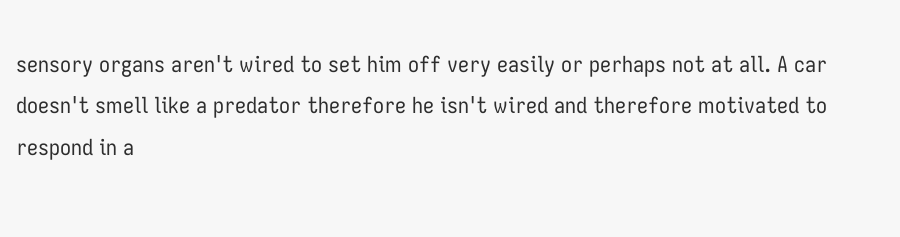sensory organs aren't wired to set him off very easily or perhaps not at all. A car doesn't smell like a predator therefore he isn't wired and therefore motivated to respond in a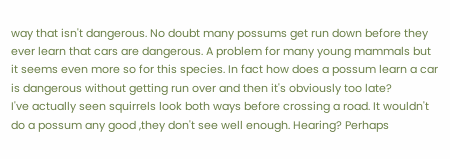way that isn't dangerous. No doubt many possums get run down before they ever learn that cars are dangerous. A problem for many young mammals but it seems even more so for this species. In fact how does a possum learn a car is dangerous without getting run over and then it's obviously too late?
I've actually seen squirrels look both ways before crossing a road. It wouldn't do a possum any good ,they don't see well enough. Hearing? Perhaps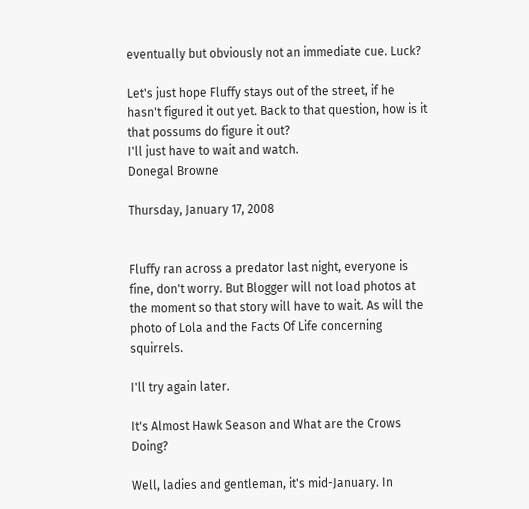eventually but obviously not an immediate cue. Luck?

Let's just hope Fluffy stays out of the street, if he hasn't figured it out yet. Back to that question, how is it that possums do figure it out?
I'll just have to wait and watch.
Donegal Browne

Thursday, January 17, 2008


Fluffy ran across a predator last night, everyone is fine, don't worry. But Blogger will not load photos at the moment so that story will have to wait. As will the photo of Lola and the Facts Of Life concerning squirrels.

I'll try again later.

It's Almost Hawk Season and What are the Crows Doing?

Well, ladies and gentleman, it's mid-January. In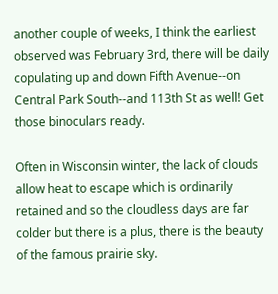another couple of weeks, I think the earliest observed was February 3rd, there will be daily copulating up and down Fifth Avenue--on Central Park South--and 113th St as well! Get those binoculars ready.

Often in Wisconsin winter, the lack of clouds allow heat to escape which is ordinarily retained and so the cloudless days are far colder but there is a plus, there is the beauty of the famous prairie sky.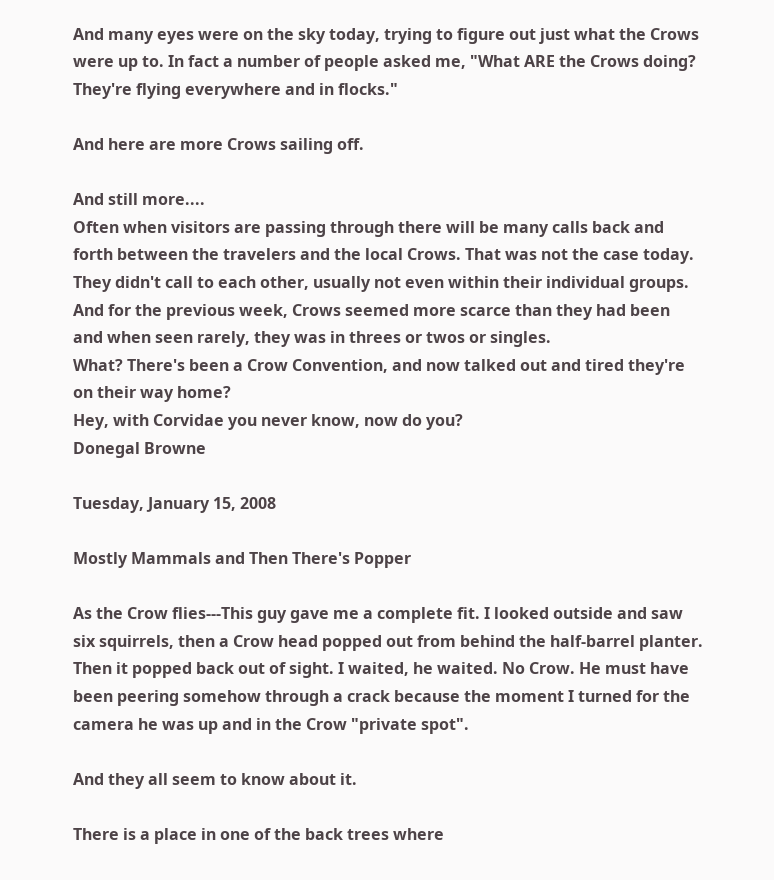And many eyes were on the sky today, trying to figure out just what the Crows were up to. In fact a number of people asked me, "What ARE the Crows doing? They're flying everywhere and in flocks."

And here are more Crows sailing off.

And still more....
Often when visitors are passing through there will be many calls back and forth between the travelers and the local Crows. That was not the case today. They didn't call to each other, usually not even within their individual groups. And for the previous week, Crows seemed more scarce than they had been and when seen rarely, they was in threes or twos or singles.
What? There's been a Crow Convention, and now talked out and tired they're on their way home?
Hey, with Corvidae you never know, now do you?
Donegal Browne

Tuesday, January 15, 2008

Mostly Mammals and Then There's Popper

As the Crow flies---This guy gave me a complete fit. I looked outside and saw six squirrels, then a Crow head popped out from behind the half-barrel planter. Then it popped back out of sight. I waited, he waited. No Crow. He must have been peering somehow through a crack because the moment I turned for the camera he was up and in the Crow "private spot".

And they all seem to know about it.

There is a place in one of the back trees where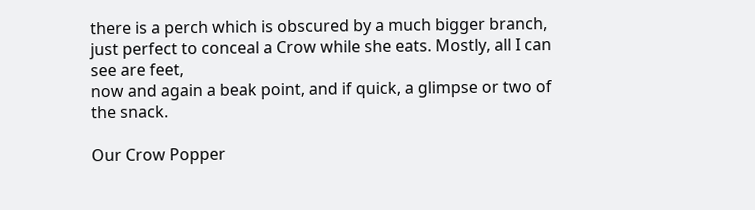there is a perch which is obscured by a much bigger branch, just perfect to conceal a Crow while she eats. Mostly, all I can see are feet,
now and again a beak point, and if quick, a glimpse or two of the snack.

Our Crow Popper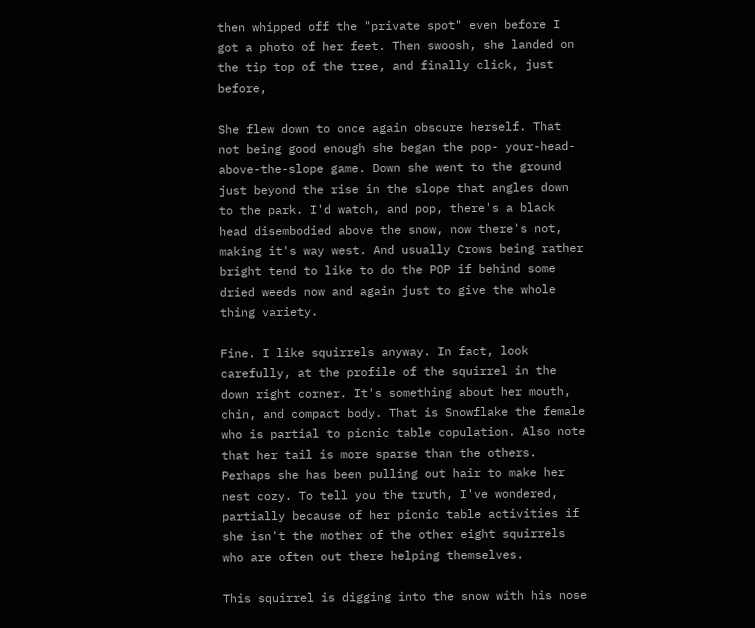then whipped off the "private spot" even before I got a photo of her feet. Then swoosh, she landed on the tip top of the tree, and finally click, just before,

She flew down to once again obscure herself. That not being good enough she began the pop- your-head-above-the-slope game. Down she went to the ground just beyond the rise in the slope that angles down to the park. I'd watch, and pop, there's a black head disembodied above the snow, now there's not, making it's way west. And usually Crows being rather bright tend to like to do the POP if behind some dried weeds now and again just to give the whole thing variety.

Fine. I like squirrels anyway. In fact, look carefully, at the profile of the squirrel in the down right corner. It's something about her mouth, chin, and compact body. That is Snowflake the female who is partial to picnic table copulation. Also note that her tail is more sparse than the others. Perhaps she has been pulling out hair to make her nest cozy. To tell you the truth, I've wondered, partially because of her picnic table activities if she isn't the mother of the other eight squirrels who are often out there helping themselves.

This squirrel is digging into the snow with his nose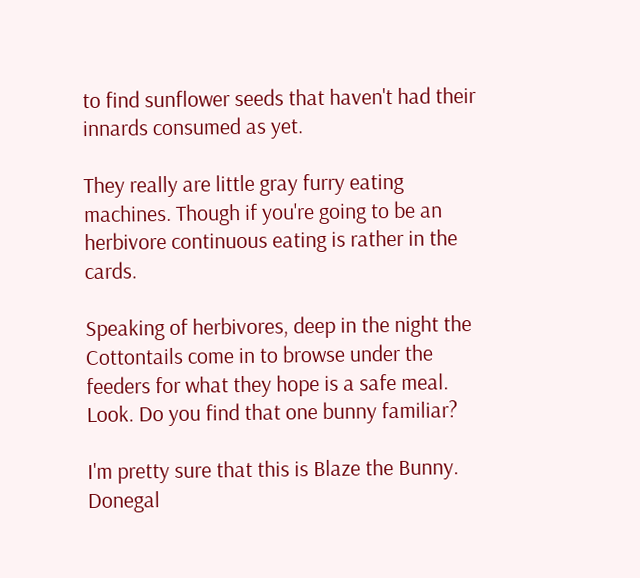to find sunflower seeds that haven't had their innards consumed as yet.

They really are little gray furry eating machines. Though if you're going to be an herbivore continuous eating is rather in the cards.

Speaking of herbivores, deep in the night the Cottontails come in to browse under the feeders for what they hope is a safe meal. Look. Do you find that one bunny familiar?

I'm pretty sure that this is Blaze the Bunny.
Donegal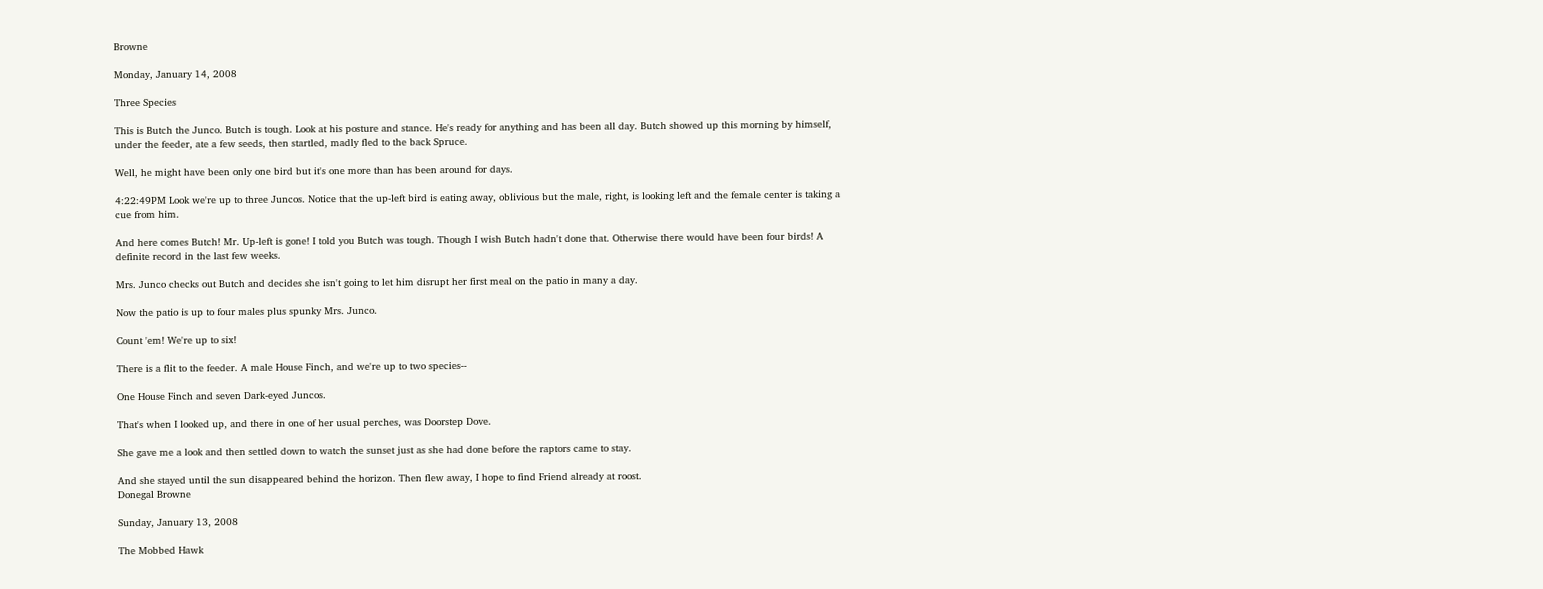Browne

Monday, January 14, 2008

Three Species

This is Butch the Junco. Butch is tough. Look at his posture and stance. He's ready for anything and has been all day. Butch showed up this morning by himself, under the feeder, ate a few seeds, then startled, madly fled to the back Spruce.

Well, he might have been only one bird but it's one more than has been around for days.

4:22:49PM Look we're up to three Juncos. Notice that the up-left bird is eating away, oblivious but the male, right, is looking left and the female center is taking a cue from him.

And here comes Butch! Mr. Up-left is gone! I told you Butch was tough. Though I wish Butch hadn't done that. Otherwise there would have been four birds! A definite record in the last few weeks.

Mrs. Junco checks out Butch and decides she isn't going to let him disrupt her first meal on the patio in many a day.

Now the patio is up to four males plus spunky Mrs. Junco.

Count 'em! We're up to six!

There is a flit to the feeder. A male House Finch, and we're up to two species--

One House Finch and seven Dark-eyed Juncos.

That's when I looked up, and there in one of her usual perches, was Doorstep Dove.

She gave me a look and then settled down to watch the sunset just as she had done before the raptors came to stay.

And she stayed until the sun disappeared behind the horizon. Then flew away, I hope to find Friend already at roost.
Donegal Browne

Sunday, January 13, 2008

The Mobbed Hawk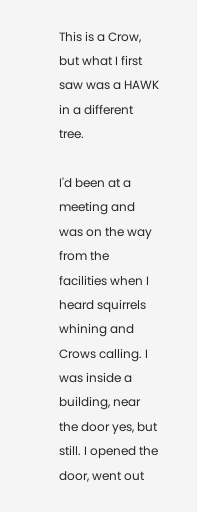This is a Crow, but what I first saw was a HAWK in a different tree.

I'd been at a meeting and was on the way from the facilities when I heard squirrels whining and Crows calling. I was inside a building, near the door yes, but still. I opened the door, went out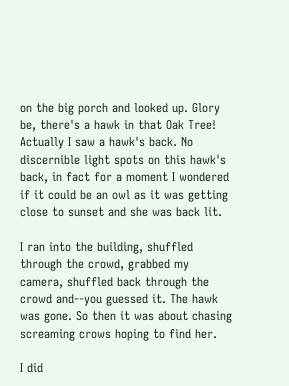on the big porch and looked up. Glory be, there's a hawk in that Oak Tree! Actually I saw a hawk's back. No discernible light spots on this hawk's back, in fact for a moment I wondered if it could be an owl as it was getting close to sunset and she was back lit.

I ran into the building, shuffled through the crowd, grabbed my camera, shuffled back through the crowd and--you guessed it. The hawk was gone. So then it was about chasing screaming crows hoping to find her.

I did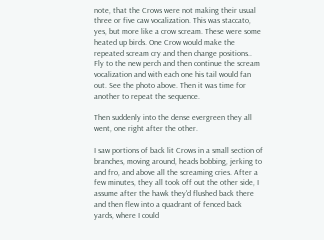note, that the Crows were not making their usual three or five caw vocalization. This was staccato, yes, but more like a crow scream. These were some heated up birds. One Crow would make the repeated scream cry and then change positions.. Fly to the new perch and then continue the scream vocalization and with each one his tail would fan out. See the photo above. Then it was time for another to repeat the sequence.

Then suddenly into the dense evergreen they all went, one right after the other.

I saw portions of back lit Crows in a small section of branches, moving around, heads bobbing, jerking to and fro, and above all the screaming cries. After a few minutes, they all took off out the other side, I assume after the hawk they'd flushed back there and then flew into a quadrant of fenced back yards, where I could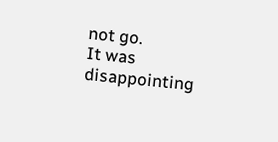not go.
It was disappointing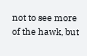not to see more of the hawk, but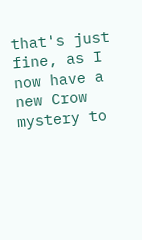that's just fine, as I now have a new Crow mystery to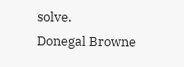solve.
Donegal Browne